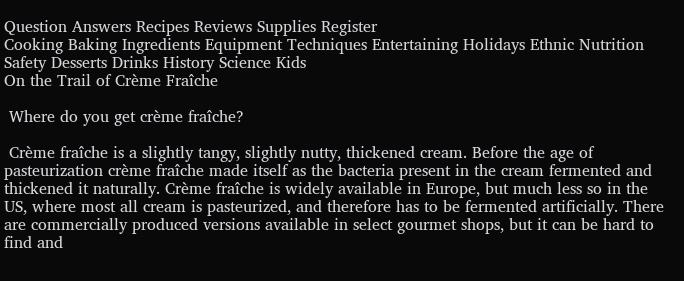Question Answers Recipes Reviews Supplies Register
Cooking Baking Ingredients Equipment Techniques Entertaining Holidays Ethnic Nutrition Safety Desserts Drinks History Science Kids
On the Trail of Crème Fraîche

 Where do you get crème fraîche?

 Crème fraîche is a slightly tangy, slightly nutty, thickened cream. Before the age of pasteurization crème fraîche made itself as the bacteria present in the cream fermented and thickened it naturally. Crème fraîche is widely available in Europe, but much less so in the US, where most all cream is pasteurized, and therefore has to be fermented artificially. There are commercially produced versions available in select gourmet shops, but it can be hard to find and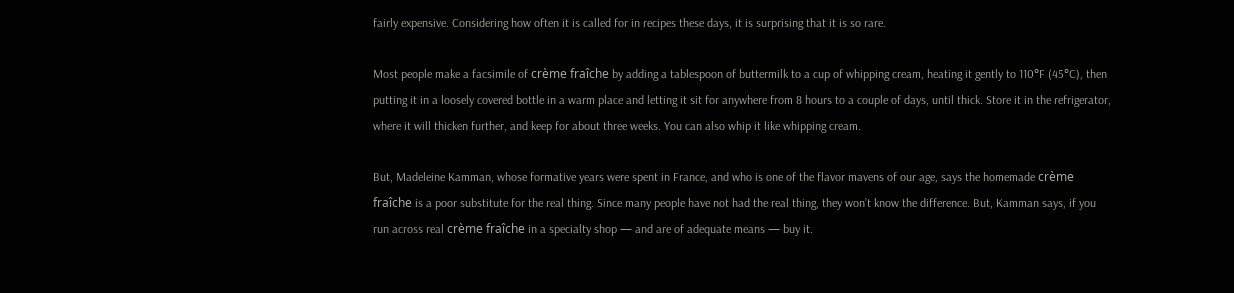fairly expensive. Considering how often it is called for in recipes these days, it is surprising that it is so rare.

Most people make a facsimile of crème fraîche by adding a tablespoon of buttermilk to a cup of whipping cream, heating it gently to 110°F (45°C), then putting it in a loosely covered bottle in a warm place and letting it sit for anywhere from 8 hours to a couple of days, until thick. Store it in the refrigerator, where it will thicken further, and keep for about three weeks. You can also whip it like whipping cream.

But, Madeleine Kamman, whose formative years were spent in France, and who is one of the flavor mavens of our age, says the homemade crème fraîche is a poor substitute for the real thing. Since many people have not had the real thing, they won’t know the difference. But, Kamman says, if you run across real crème fraîche in a specialty shop — and are of adequate means — buy it.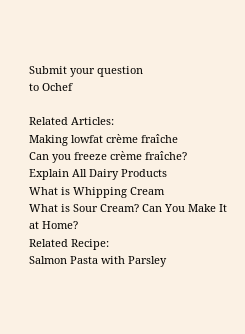Submit your question
to Ochef

Related Articles:
Making lowfat crème fraîche
Can you freeze crème fraîche?
Explain All Dairy Products
What is Whipping Cream
What is Sour Cream? Can You Make It at Home?
Related Recipe:
Salmon Pasta with Parsley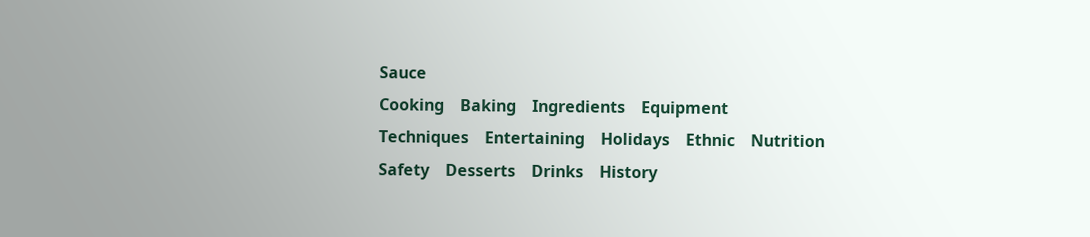Sauce
Cooking    Baking    Ingredients    Equipment    Techniques    Entertaining    Holidays    Ethnic    Nutrition    Safety    Desserts    Drinks    History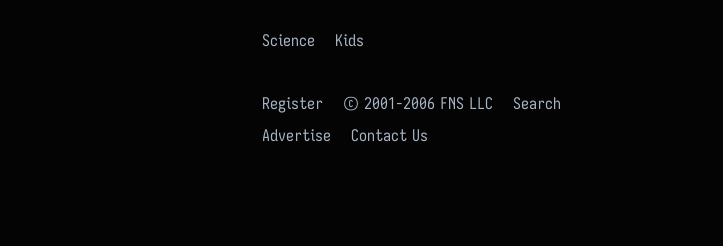Science    Kids

Register    © 2001-2006 FNS LLC    Search    Advertise    Contact Us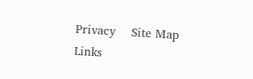Privacy    Site Map    Links